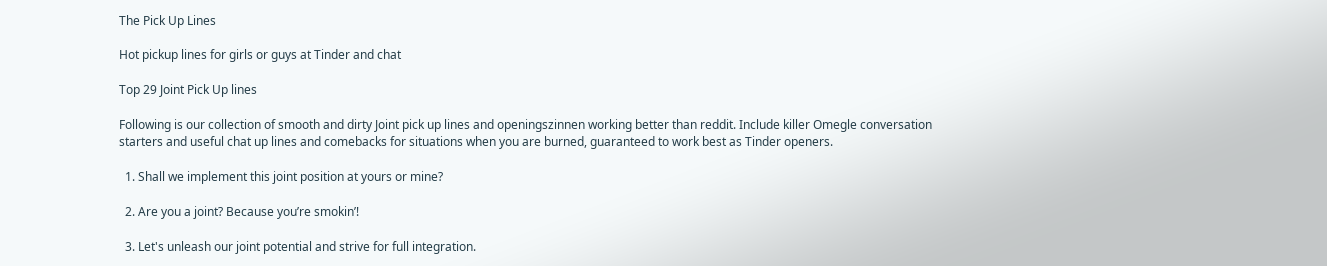The Pick Up Lines

Hot pickup lines for girls or guys at Tinder and chat

Top 29 Joint Pick Up lines

Following is our collection of smooth and dirty Joint pick up lines and openingszinnen working better than reddit. Include killer Omegle conversation starters and useful chat up lines and comebacks for situations when you are burned, guaranteed to work best as Tinder openers.

  1. Shall we implement this joint position at yours or mine?

  2. Are you a joint? Because you’re smokin’!

  3. Let's unleash our joint potential and strive for full integration.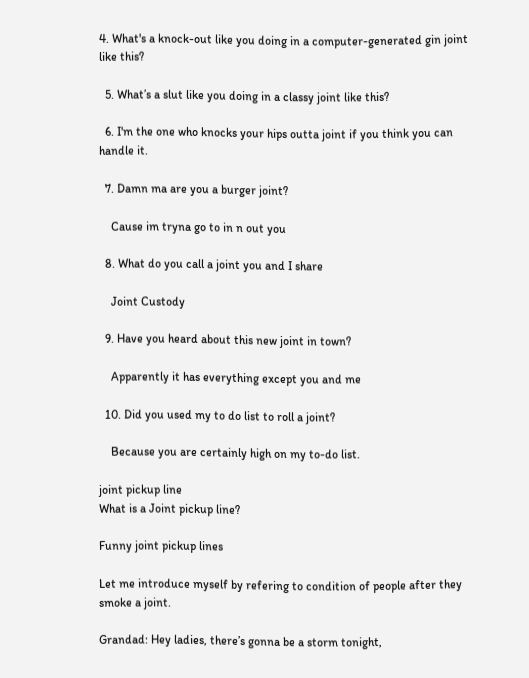4. What's a knock-out like you doing in a computer-generated gin joint like this?

  5. What’s a slut like you doing in a classy joint like this?

  6. I'm the one who knocks your hips outta joint if you think you can handle it.

  7. Damn ma are you a burger joint?

    Cause im tryna go to in n out you

  8. What do you call a joint you and I share

    Joint Custody

  9. Have you heard about this new joint in town?

    Apparently it has everything except you and me

  10. Did you used my to do list to roll a joint?

    Because you are certainly high on my to-do list.

joint pickup line
What is a Joint pickup line?

Funny joint pickup lines

Let me introduce myself by refering to condition of people after they smoke a joint.

Grandad: Hey ladies, there’s gonna be a storm tonight,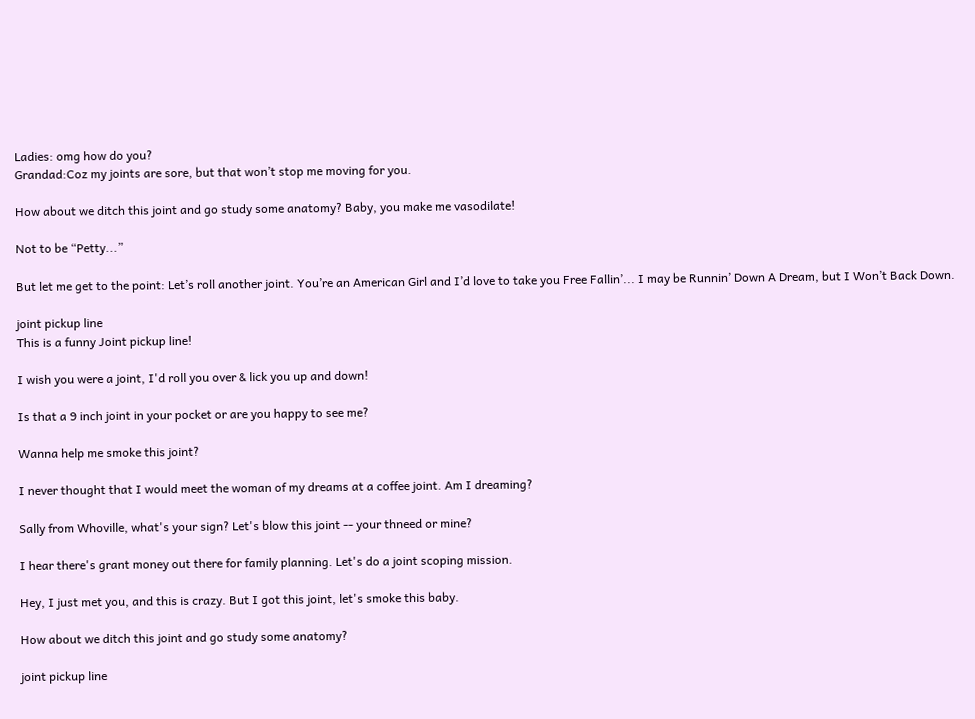Ladies: omg how do you?
Grandad:Coz my joints are sore, but that won’t stop me moving for you.

How about we ditch this joint and go study some anatomy? Baby, you make me vasodilate!

Not to be “Petty...”

But let me get to the point: Let’s roll another joint. You’re an American Girl and I’d love to take you Free Fallin’... I may be Runnin’ Down A Dream, but I Won’t Back Down.

joint pickup line
This is a funny Joint pickup line!

I wish you were a joint, I'd roll you over & lick you up and down!

Is that a 9 inch joint in your pocket or are you happy to see me?

Wanna help me smoke this joint?

I never thought that I would meet the woman of my dreams at a coffee joint. Am I dreaming?

Sally from Whoville, what's your sign? Let's blow this joint -- your thneed or mine?

I hear there's grant money out there for family planning. Let's do a joint scoping mission.

Hey, I just met you, and this is crazy. But I got this joint, let's smoke this baby.

How about we ditch this joint and go study some anatomy?

joint pickup line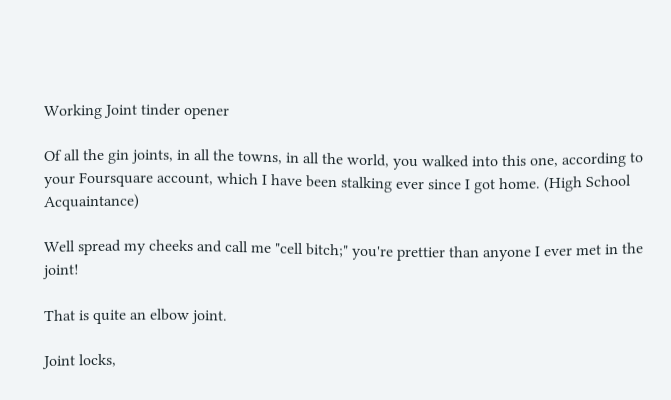Working Joint tinder opener

Of all the gin joints, in all the towns, in all the world, you walked into this one, according to your Foursquare account, which I have been stalking ever since I got home. (High School Acquaintance)

Well spread my cheeks and call me "cell bitch;" you're prettier than anyone I ever met in the joint!

That is quite an elbow joint.

Joint locks,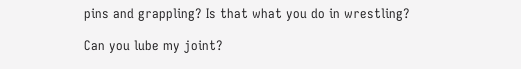pins and grappling? Is that what you do in wrestling?

Can you lube my joint?